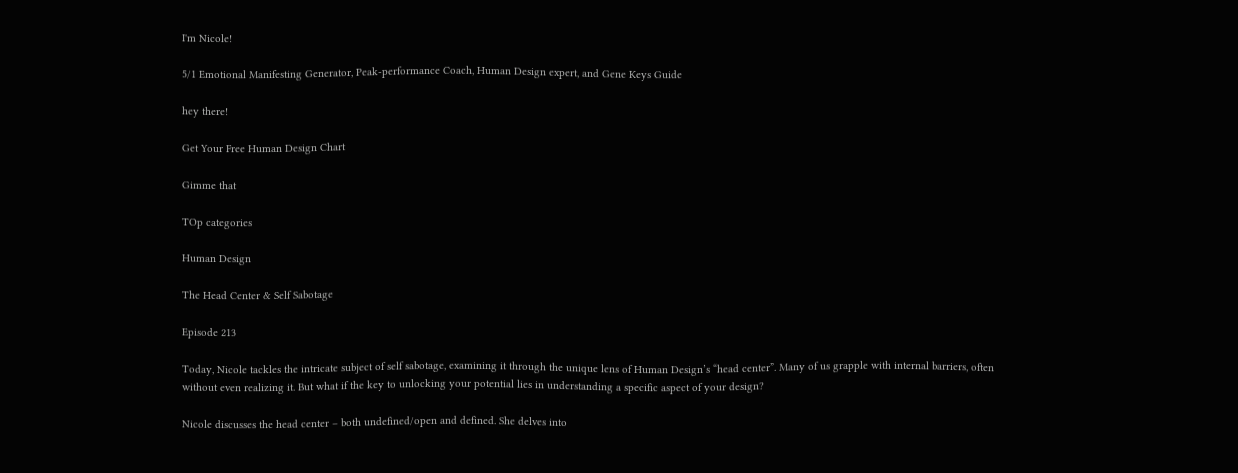I'm Nicole!

5/1 Emotional Manifesting Generator, Peak-performance Coach, Human Design expert, and Gene Keys Guide

hey there!

Get Your Free Human Design Chart

Gimme that

TOp categories

Human Design

The Head Center & Self Sabotage

Episode 213

Today, Nicole tackles the intricate subject of self sabotage, examining it through the unique lens of Human Design’s “head center”. Many of us grapple with internal barriers, often without even realizing it. But what if the key to unlocking your potential lies in understanding a specific aspect of your design?

Nicole discusses the head center – both undefined/open and defined. She delves into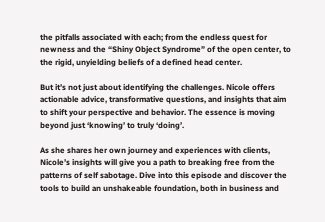the pitfalls associated with each; from the endless quest for newness and the “Shiny Object Syndrome” of the open center, to the rigid, unyielding beliefs of a defined head center.

But it’s not just about identifying the challenges. Nicole offers actionable advice, transformative questions, and insights that aim to shift your perspective and behavior. The essence is moving beyond just ‘knowing’ to truly ‘doing’.

As she shares her own journey and experiences with clients, Nicole’s insights will give you a path to breaking free from the patterns of self sabotage. Dive into this episode and discover the tools to build an unshakeable foundation, both in business and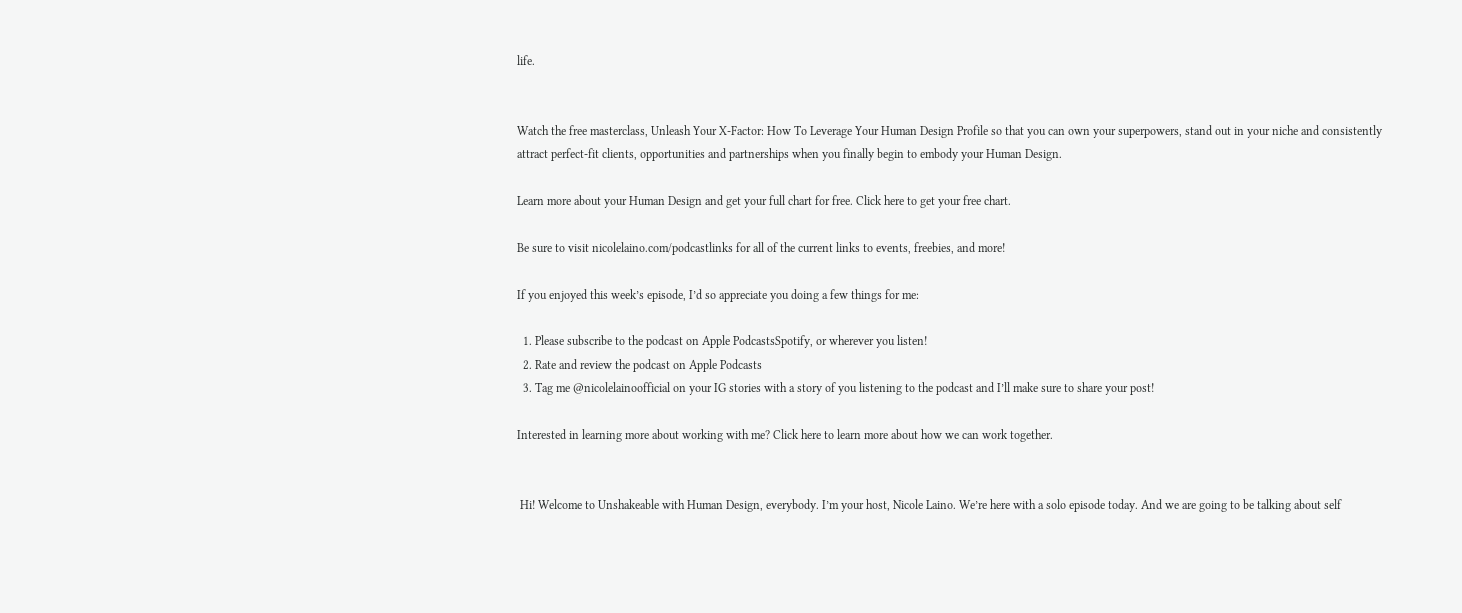life.


Watch the free masterclass, Unleash Your X-Factor: How To Leverage Your Human Design Profile so that you can own your superpowers, stand out in your niche and consistently attract perfect-fit clients, opportunities and partnerships when you finally begin to embody your Human Design.

Learn more about your Human Design and get your full chart for free. Click here to get your free chart.

Be sure to visit nicolelaino.com/podcastlinks for all of the current links to events, freebies, and more!

If you enjoyed this week’s episode, I’d so appreciate you doing a few things for me:

  1. Please subscribe to the podcast on Apple PodcastsSpotify, or wherever you listen!
  2. Rate and review the podcast on Apple Podcasts
  3. Tag me @nicolelainoofficial on your IG stories with a story of you listening to the podcast and I’ll make sure to share your post!

Interested in learning more about working with me? Click here to learn more about how we can work together.


 Hi! Welcome to Unshakeable with Human Design, everybody. I’m your host, Nicole Laino. We’re here with a solo episode today. And we are going to be talking about self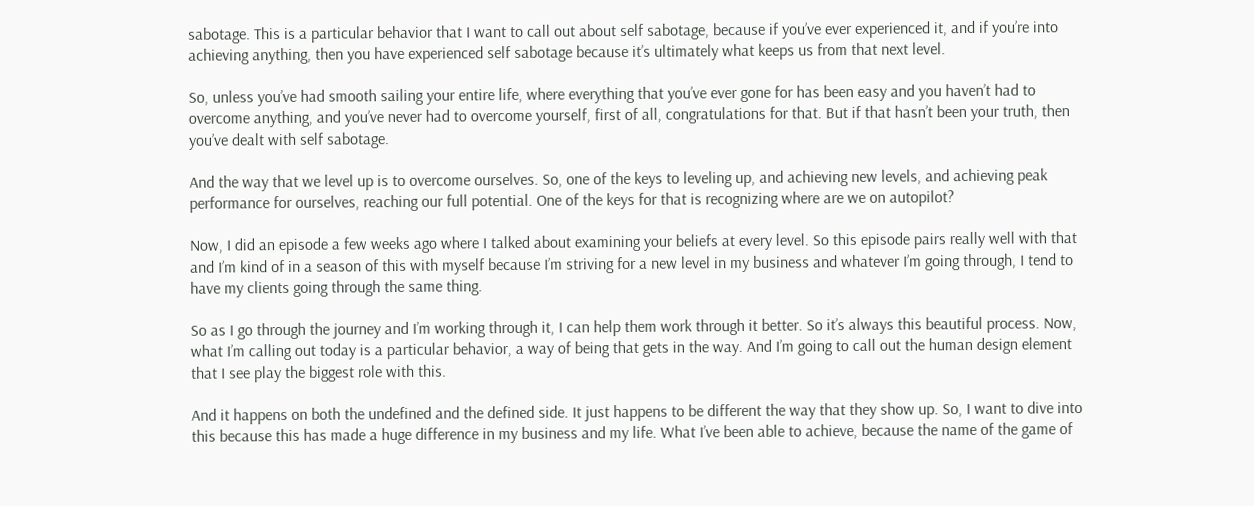sabotage. This is a particular behavior that I want to call out about self sabotage, because if you’ve ever experienced it, and if you’re into achieving anything, then you have experienced self sabotage because it’s ultimately what keeps us from that next level.

So, unless you’ve had smooth sailing your entire life, where everything that you’ve ever gone for has been easy and you haven’t had to overcome anything, and you’ve never had to overcome yourself, first of all, congratulations for that. But if that hasn’t been your truth, then you’ve dealt with self sabotage.

And the way that we level up is to overcome ourselves. So, one of the keys to leveling up, and achieving new levels, and achieving peak performance for ourselves, reaching our full potential. One of the keys for that is recognizing where are we on autopilot?

Now, I did an episode a few weeks ago where I talked about examining your beliefs at every level. So this episode pairs really well with that and I’m kind of in a season of this with myself because I’m striving for a new level in my business and whatever I’m going through, I tend to have my clients going through the same thing.

So as I go through the journey and I’m working through it, I can help them work through it better. So it’s always this beautiful process. Now, what I’m calling out today is a particular behavior, a way of being that gets in the way. And I’m going to call out the human design element that I see play the biggest role with this.

And it happens on both the undefined and the defined side. It just happens to be different the way that they show up. So, I want to dive into this because this has made a huge difference in my business and my life. What I’ve been able to achieve, because the name of the game of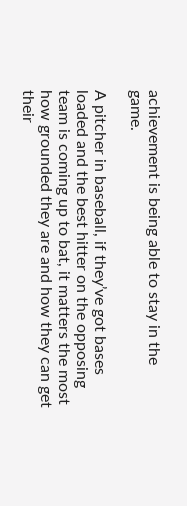achievement is being able to stay in the game.

A pitcher in baseball, if they’ve got bases loaded and the best hitter on the opposing team is coming up to bat, it matters the most how grounded they are and how they can get their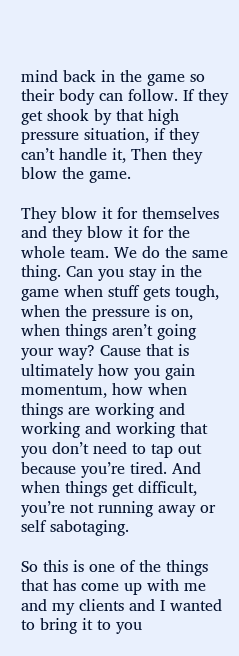mind back in the game so their body can follow. If they get shook by that high pressure situation, if they can’t handle it, Then they blow the game.

They blow it for themselves and they blow it for the whole team. We do the same thing. Can you stay in the game when stuff gets tough, when the pressure is on, when things aren’t going your way? Cause that is ultimately how you gain momentum, how when things are working and working and working that you don’t need to tap out because you’re tired. And when things get difficult, you’re not running away or self sabotaging.

So this is one of the things that has come up with me and my clients and I wanted to bring it to you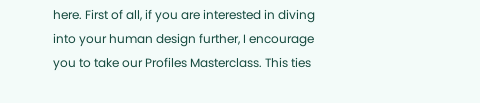here. First of all, if you are interested in diving into your human design further, I encourage you to take our Profiles Masterclass. This ties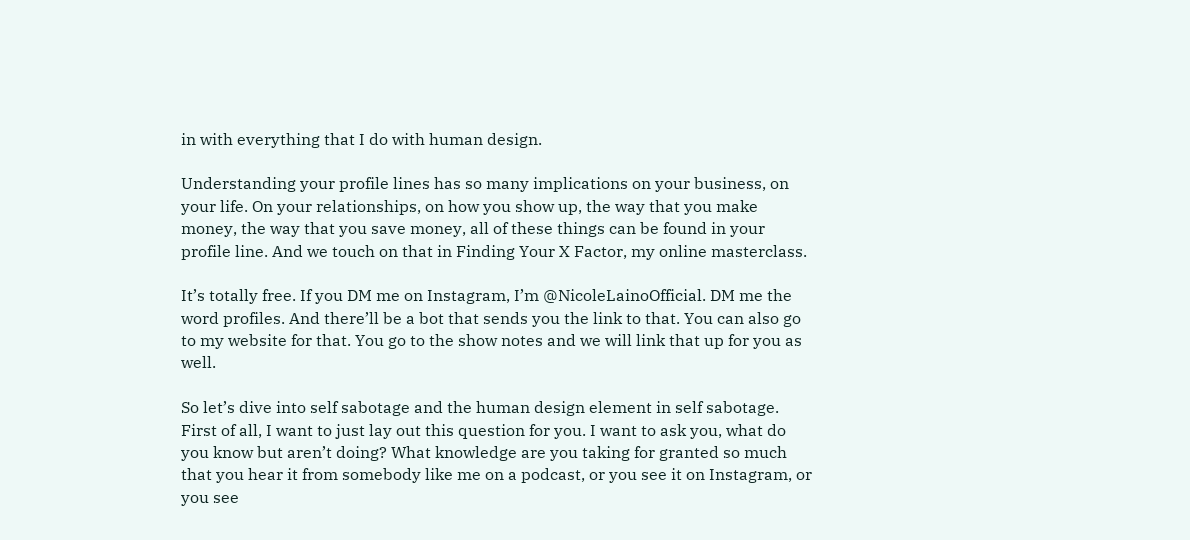in with everything that I do with human design.

Understanding your profile lines has so many implications on your business, on your life. On your relationships, on how you show up, the way that you make money, the way that you save money, all of these things can be found in your profile line. And we touch on that in Finding Your X Factor, my online masterclass.

It’s totally free. If you DM me on Instagram, I’m @NicoleLainoOfficial. DM me the word profiles. And there’ll be a bot that sends you the link to that. You can also go to my website for that. You go to the show notes and we will link that up for you as well.

So let’s dive into self sabotage and the human design element in self sabotage. First of all, I want to just lay out this question for you. I want to ask you, what do you know but aren’t doing? What knowledge are you taking for granted so much that you hear it from somebody like me on a podcast, or you see it on Instagram, or you see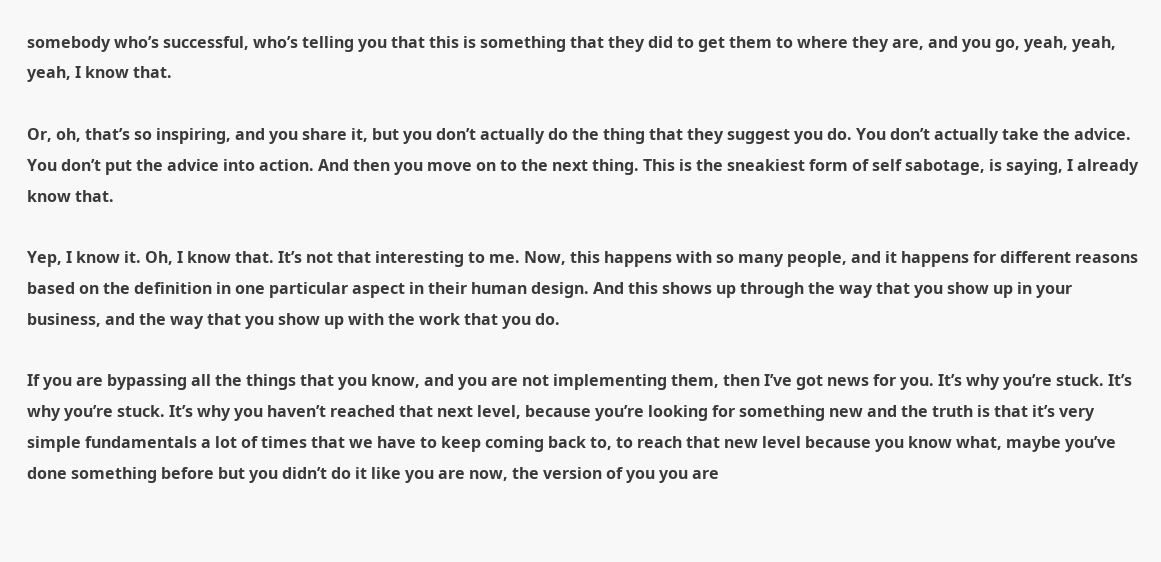somebody who’s successful, who’s telling you that this is something that they did to get them to where they are, and you go, yeah, yeah, yeah, I know that.

Or, oh, that’s so inspiring, and you share it, but you don’t actually do the thing that they suggest you do. You don’t actually take the advice. You don’t put the advice into action. And then you move on to the next thing. This is the sneakiest form of self sabotage, is saying, I already know that.

Yep, I know it. Oh, I know that. It’s not that interesting to me. Now, this happens with so many people, and it happens for different reasons based on the definition in one particular aspect in their human design. And this shows up through the way that you show up in your business, and the way that you show up with the work that you do.

If you are bypassing all the things that you know, and you are not implementing them, then I’ve got news for you. It’s why you’re stuck. It’s why you’re stuck. It’s why you haven’t reached that next level, because you’re looking for something new and the truth is that it’s very simple fundamentals a lot of times that we have to keep coming back to, to reach that new level because you know what, maybe you’ve done something before but you didn’t do it like you are now, the version of you you are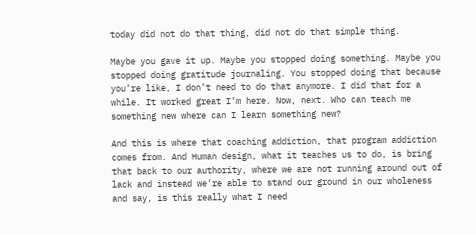today did not do that thing, did not do that simple thing.

Maybe you gave it up. Maybe you stopped doing something. Maybe you stopped doing gratitude journaling. You stopped doing that because you’re like, I don’t need to do that anymore. I did that for a while. It worked great I’m here. Now, next. Who can teach me something new where can I learn something new?

And this is where that coaching addiction, that program addiction comes from. And Human design, what it teaches us to do, is bring that back to our authority, where we are not running around out of lack and instead we’re able to stand our ground in our wholeness and say, is this really what I need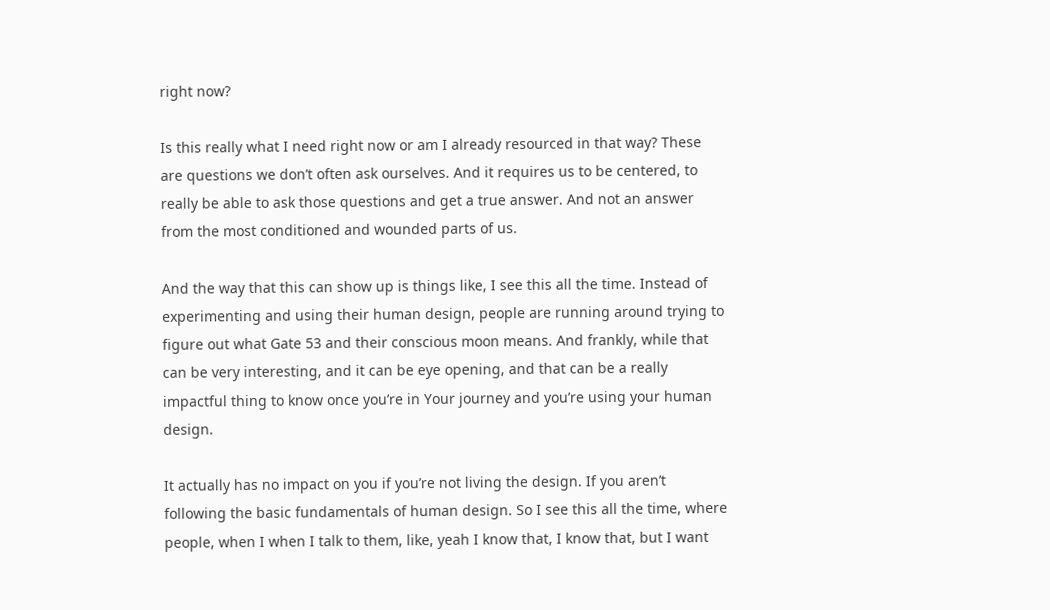right now?

Is this really what I need right now or am I already resourced in that way? These are questions we don’t often ask ourselves. And it requires us to be centered, to really be able to ask those questions and get a true answer. And not an answer from the most conditioned and wounded parts of us.

And the way that this can show up is things like, I see this all the time. Instead of experimenting and using their human design, people are running around trying to figure out what Gate 53 and their conscious moon means. And frankly, while that can be very interesting, and it can be eye opening, and that can be a really impactful thing to know once you’re in Your journey and you’re using your human design.

It actually has no impact on you if you’re not living the design. If you aren’t following the basic fundamentals of human design. So I see this all the time, where people, when I when I talk to them, like, yeah I know that, I know that, but I want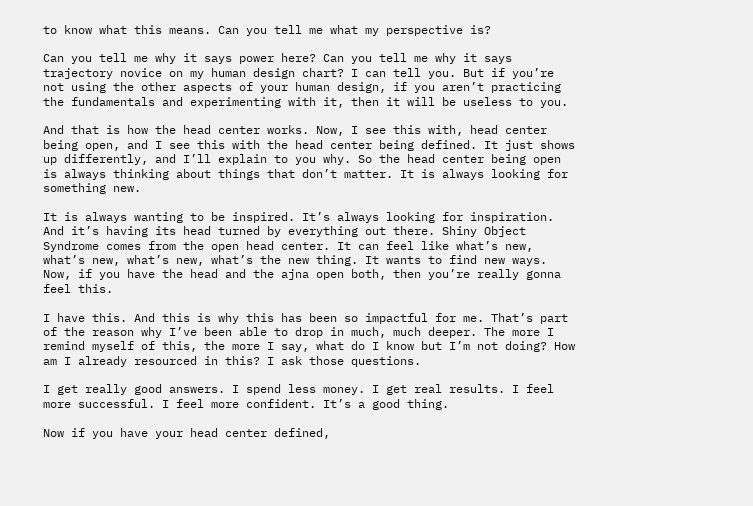to know what this means. Can you tell me what my perspective is?

Can you tell me why it says power here? Can you tell me why it says trajectory novice on my human design chart? I can tell you. But if you’re not using the other aspects of your human design, if you aren’t practicing the fundamentals and experimenting with it, then it will be useless to you.

And that is how the head center works. Now, I see this with, head center being open, and I see this with the head center being defined. It just shows up differently, and I’ll explain to you why. So the head center being open is always thinking about things that don’t matter. It is always looking for something new.

It is always wanting to be inspired. It’s always looking for inspiration. And it’s having its head turned by everything out there. Shiny Object Syndrome comes from the open head center. It can feel like what’s new, what’s new, what’s new, what’s the new thing. It wants to find new ways. Now, if you have the head and the ajna open both, then you’re really gonna feel this.

I have this. And this is why this has been so impactful for me. That’s part of the reason why I’ve been able to drop in much, much deeper. The more I remind myself of this, the more I say, what do I know but I’m not doing? How am I already resourced in this? I ask those questions.

I get really good answers. I spend less money. I get real results. I feel more successful. I feel more confident. It’s a good thing.

Now if you have your head center defined,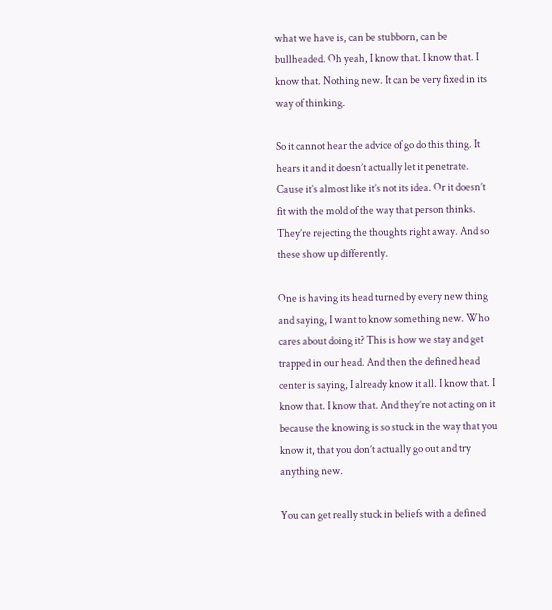what we have is, can be stubborn, can be bullheaded. Oh yeah, I know that. I know that. I know that. Nothing new. It can be very fixed in its way of thinking.

So it cannot hear the advice of go do this thing. It hears it and it doesn’t actually let it penetrate. Cause it’s almost like it’s not its idea. Or it doesn’t fit with the mold of the way that person thinks. They’re rejecting the thoughts right away. And so these show up differently.

One is having its head turned by every new thing and saying, I want to know something new. Who cares about doing it? This is how we stay and get trapped in our head. And then the defined head center is saying, I already know it all. I know that. I know that. I know that. And they’re not acting on it because the knowing is so stuck in the way that you know it, that you don’t actually go out and try anything new.

You can get really stuck in beliefs with a defined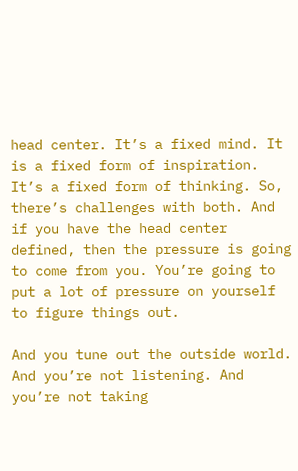head center. It’s a fixed mind. It is a fixed form of inspiration. It’s a fixed form of thinking. So, there’s challenges with both. And if you have the head center defined, then the pressure is going to come from you. You’re going to put a lot of pressure on yourself to figure things out.

And you tune out the outside world. And you’re not listening. And you’re not taking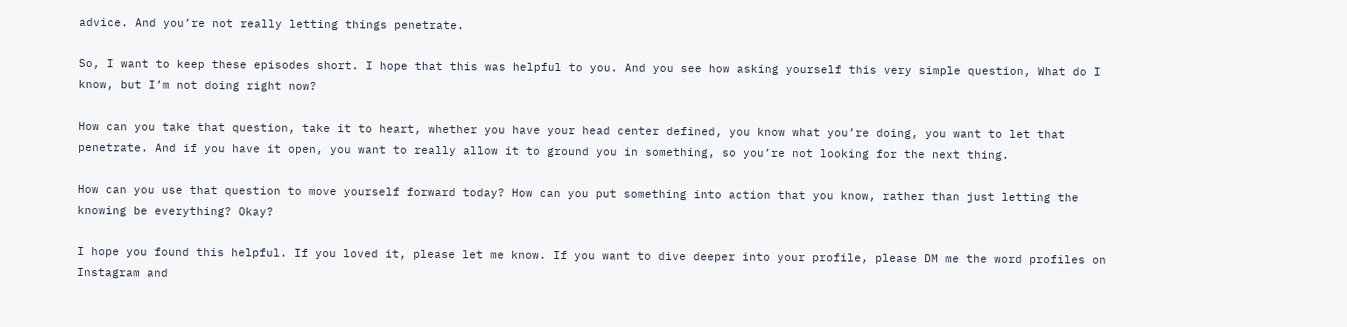advice. And you’re not really letting things penetrate.

So, I want to keep these episodes short. I hope that this was helpful to you. And you see how asking yourself this very simple question, What do I know, but I’m not doing right now?

How can you take that question, take it to heart, whether you have your head center defined, you know what you’re doing, you want to let that penetrate. And if you have it open, you want to really allow it to ground you in something, so you’re not looking for the next thing.

How can you use that question to move yourself forward today? How can you put something into action that you know, rather than just letting the knowing be everything? Okay?

I hope you found this helpful. If you loved it, please let me know. If you want to dive deeper into your profile, please DM me the word profiles on Instagram and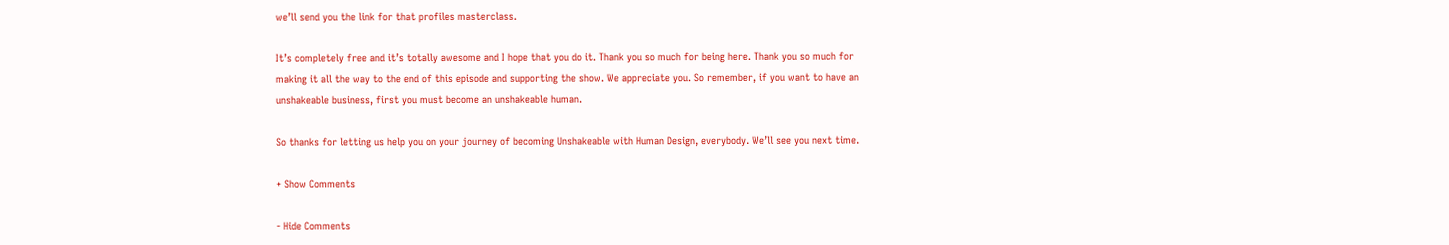we’ll send you the link for that profiles masterclass.

It’s completely free and it’s totally awesome and I hope that you do it. Thank you so much for being here. Thank you so much for making it all the way to the end of this episode and supporting the show. We appreciate you. So remember, if you want to have an unshakeable business, first you must become an unshakeable human.

So thanks for letting us help you on your journey of becoming Unshakeable with Human Design, everybody. We’ll see you next time.

+ Show Comments

- Hide Comments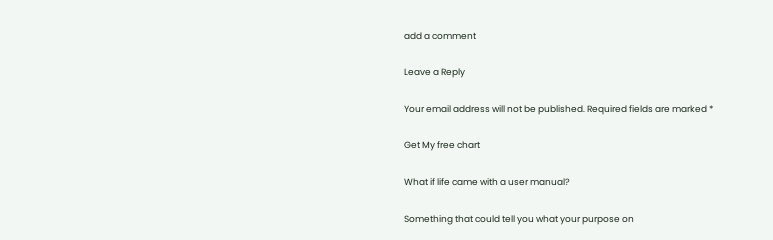add a comment

Leave a Reply

Your email address will not be published. Required fields are marked *

Get My free chart

What if life came with a user manual?

Something that could tell you what your purpose on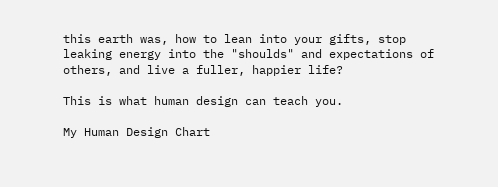this earth was, how to lean into your gifts, stop leaking energy into the "shoulds" and expectations of others, and live a fuller, happier life?

This is what human design can teach you.

My Human Design Chart